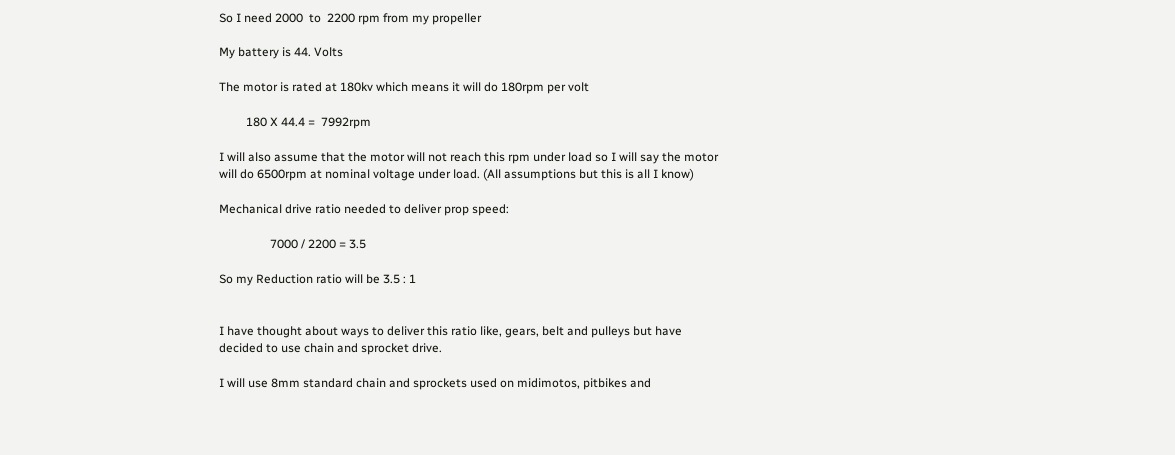So I need 2000  to  2200 rpm from my propeller

My battery is 44. Volts

The motor is rated at 180kv which means it will do 180rpm per volt

         180 X 44.4 =  7992rpm

I will also assume that the motor will not reach this rpm under load so I will say the motor will do 6500rpm at nominal voltage under load. (All assumptions but this is all I know)

Mechanical drive ratio needed to deliver prop speed:

                 7000 / 2200 = 3.5

So my Reduction ratio will be 3.5 : 1


I have thought about ways to deliver this ratio like, gears, belt and pulleys but have decided to use chain and sprocket drive.

I will use 8mm standard chain and sprockets used on midimotos, pitbikes and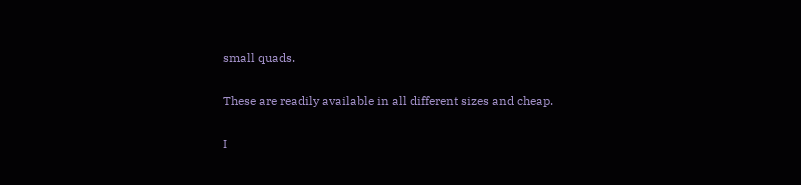small quads.

These are readily available in all different sizes and cheap.

I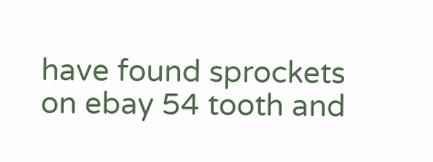have found sprockets on ebay 54 tooth and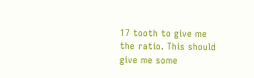17 tooth to give me the ratio. This should give me some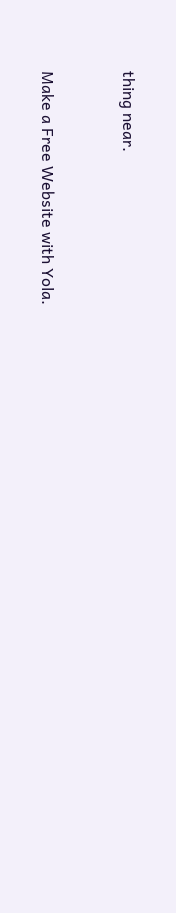thing near.


Make a Free Website with Yola.